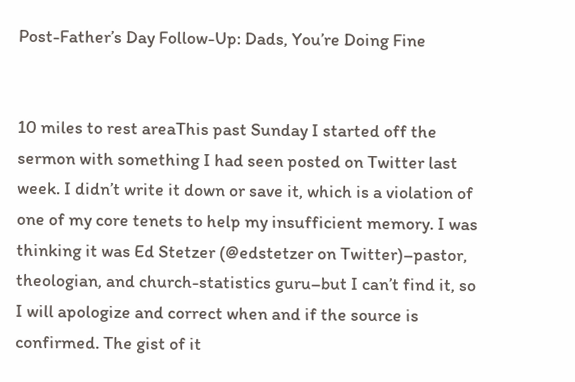Post-Father’s Day Follow-Up: Dads, You’re Doing Fine


10 miles to rest areaThis past Sunday I started off the sermon with something I had seen posted on Twitter last week. I didn’t write it down or save it, which is a violation of one of my core tenets to help my insufficient memory. I was thinking it was Ed Stetzer (@edstetzer on Twitter)–pastor, theologian, and church-statistics guru–but I can’t find it, so I will apologize and correct when and if the source is confirmed. The gist of it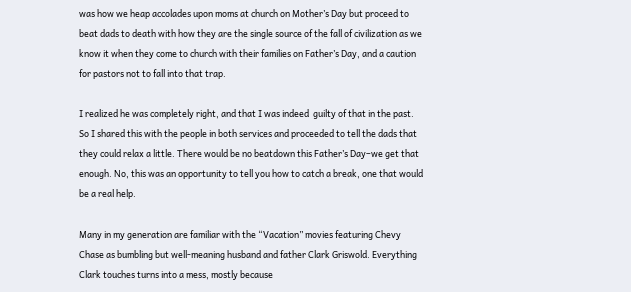was how we heap accolades upon moms at church on Mother’s Day but proceed to beat dads to death with how they are the single source of the fall of civilization as we know it when they come to church with their families on Father’s Day, and a caution for pastors not to fall into that trap.

I realized he was completely right, and that I was indeed  guilty of that in the past. So I shared this with the people in both services and proceeded to tell the dads that they could relax a little. There would be no beatdown this Father’s Day–we get that enough. No, this was an opportunity to tell you how to catch a break, one that would be a real help.

Many in my generation are familiar with the “Vacation” movies featuring Chevy Chase as bumbling but well-meaning husband and father Clark Griswold. Everything Clark touches turns into a mess, mostly because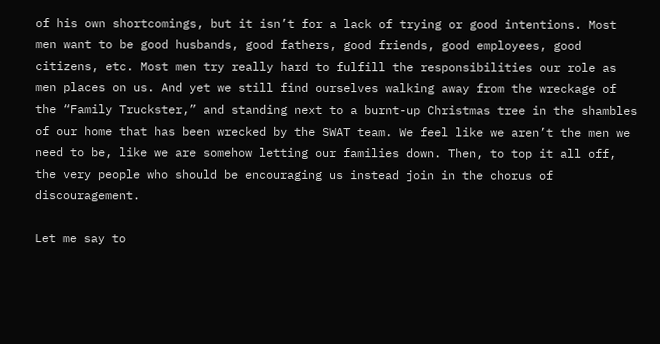of his own shortcomings, but it isn’t for a lack of trying or good intentions. Most men want to be good husbands, good fathers, good friends, good employees, good citizens, etc. Most men try really hard to fulfill the responsibilities our role as men places on us. And yet we still find ourselves walking away from the wreckage of the “Family Truckster,” and standing next to a burnt-up Christmas tree in the shambles of our home that has been wrecked by the SWAT team. We feel like we aren’t the men we need to be, like we are somehow letting our families down. Then, to top it all off, the very people who should be encouraging us instead join in the chorus of discouragement.

Let me say to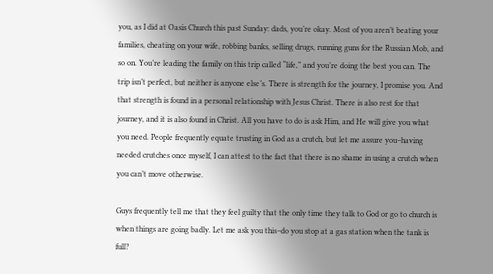you, as I did at Oasis Church this past Sunday: dads, you’re okay. Most of you aren’t beating your families, cheating on your wife, robbing banks, selling drugs, running guns for the Russian Mob, and so on. You’re leading the family on this trip called “life,” and you’re doing the best you can. The trip isn’t perfect, but neither is anyone else’s. There is strength for the journey, I promise you. And that strength is found in a personal relationship with Jesus Christ. There is also rest for that journey, and it is also found in Christ. All you have to do is ask Him, and He will give you what you need. People frequently equate trusting in God as a crutch, but let me assure you–having needed crutches once myself, I can attest to the fact that there is no shame in using a crutch when you can’t move otherwise.

Guys frequently tell me that they feel guilty that the only time they talk to God or go to church is when things are going badly. Let me ask you this–do you stop at a gas station when the tank is full?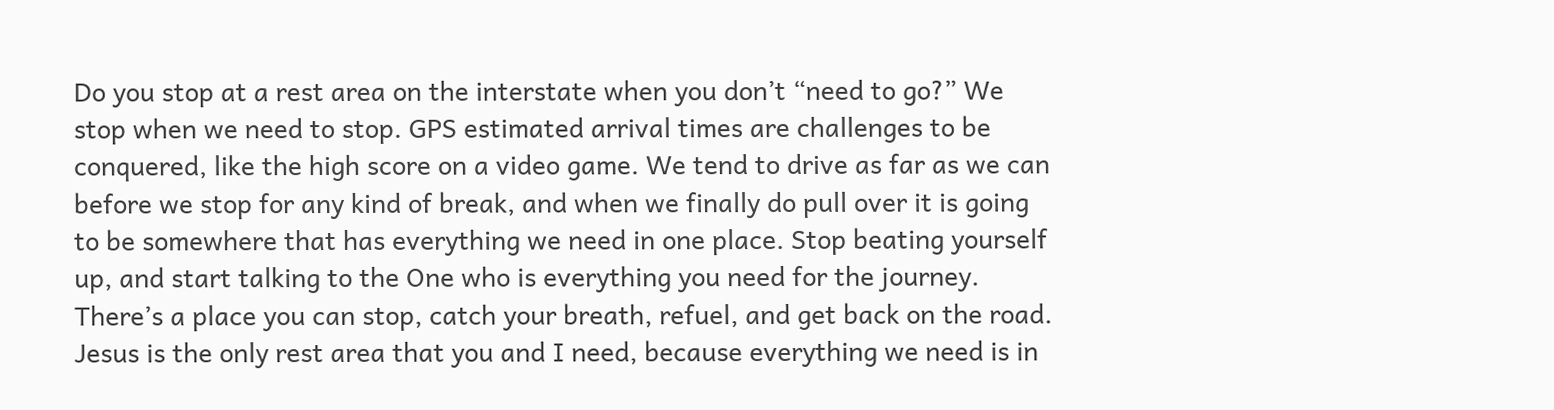Do you stop at a rest area on the interstate when you don’t “need to go?” We stop when we need to stop. GPS estimated arrival times are challenges to be conquered, like the high score on a video game. We tend to drive as far as we can before we stop for any kind of break, and when we finally do pull over it is going to be somewhere that has everything we need in one place. Stop beating yourself up, and start talking to the One who is everything you need for the journey. There’s a place you can stop, catch your breath, refuel, and get back on the road. Jesus is the only rest area that you and I need, because everything we need is in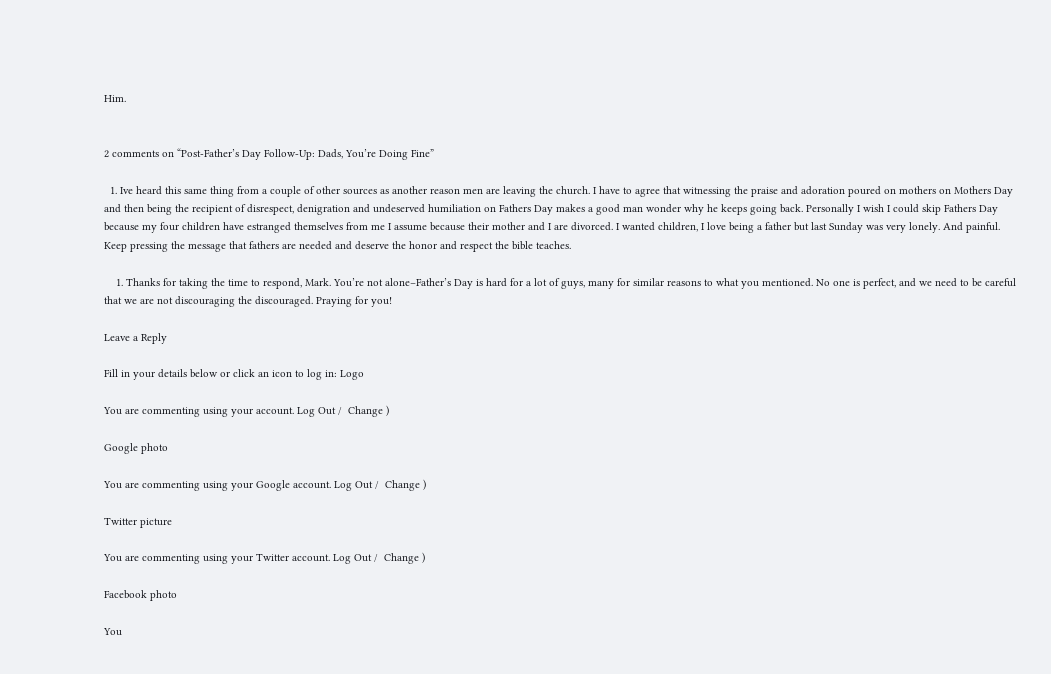Him.


2 comments on “Post-Father’s Day Follow-Up: Dads, You’re Doing Fine”

  1. Ive heard this same thing from a couple of other sources as another reason men are leaving the church. I have to agree that witnessing the praise and adoration poured on mothers on Mothers Day and then being the recipient of disrespect, denigration and undeserved humiliation on Fathers Day makes a good man wonder why he keeps going back. Personally I wish I could skip Fathers Day because my four children have estranged themselves from me I assume because their mother and I are divorced. I wanted children, I love being a father but last Sunday was very lonely. And painful. Keep pressing the message that fathers are needed and deserve the honor and respect the bible teaches.

    1. Thanks for taking the time to respond, Mark. You’re not alone–Father’s Day is hard for a lot of guys, many for similar reasons to what you mentioned. No one is perfect, and we need to be careful that we are not discouraging the discouraged. Praying for you!

Leave a Reply

Fill in your details below or click an icon to log in: Logo

You are commenting using your account. Log Out /  Change )

Google photo

You are commenting using your Google account. Log Out /  Change )

Twitter picture

You are commenting using your Twitter account. Log Out /  Change )

Facebook photo

You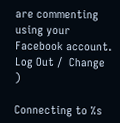are commenting using your Facebook account. Log Out /  Change )

Connecting to %s